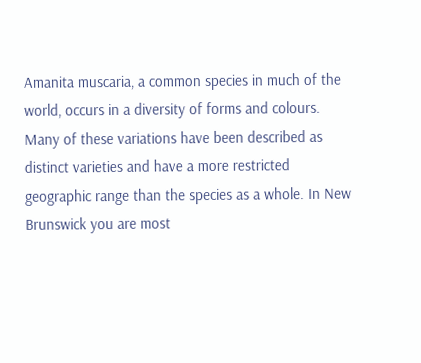Amanita muscaria, a common species in much of the world, occurs in a diversity of forms and colours. Many of these variations have been described as distinct varieties and have a more restricted geographic range than the species as a whole. In New Brunswick you are most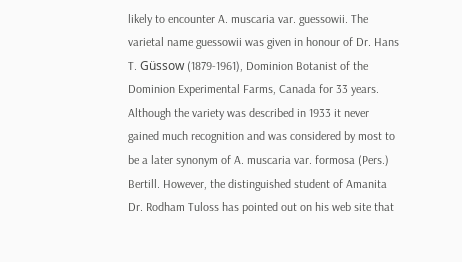likely to encounter A. muscaria var. guessowii. The varietal name guessowii was given in honour of Dr. Hans T. Güssow (1879-1961), Dominion Botanist of the Dominion Experimental Farms, Canada for 33 years. Although the variety was described in 1933 it never gained much recognition and was considered by most to be a later synonym of A. muscaria var. formosa (Pers.) Bertill. However, the distinguished student of Amanita Dr. Rodham Tuloss has pointed out on his web site that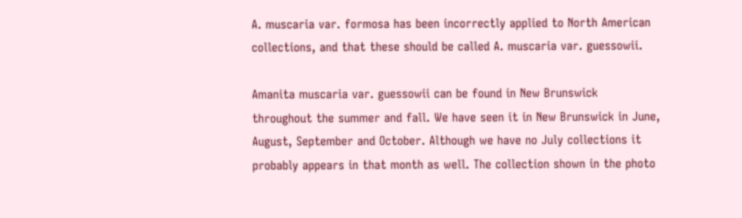A. muscaria var. formosa has been incorrectly applied to North American collections, and that these should be called A. muscaria var. guessowii.

Amanita muscaria var. guessowii can be found in New Brunswick throughout the summer and fall. We have seen it in New Brunswick in June, August, September and October. Although we have no July collections it probably appears in that month as well. The collection shown in the photo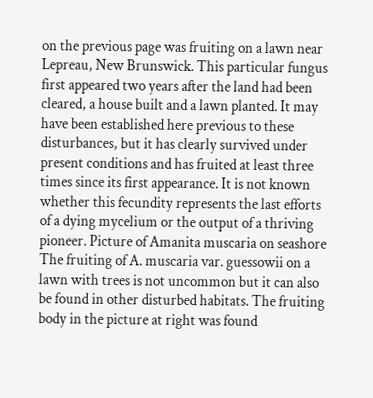on the previous page was fruiting on a lawn near Lepreau, New Brunswick. This particular fungus first appeared two years after the land had been cleared, a house built and a lawn planted. It may have been established here previous to these disturbances, but it has clearly survived under present conditions and has fruited at least three times since its first appearance. It is not known whether this fecundity represents the last efforts of a dying mycelium or the output of a thriving pioneer. Picture of Amanita muscaria on seashore The fruiting of A. muscaria var. guessowii on a lawn with trees is not uncommon but it can also be found in other disturbed habitats. The fruiting body in the picture at right was found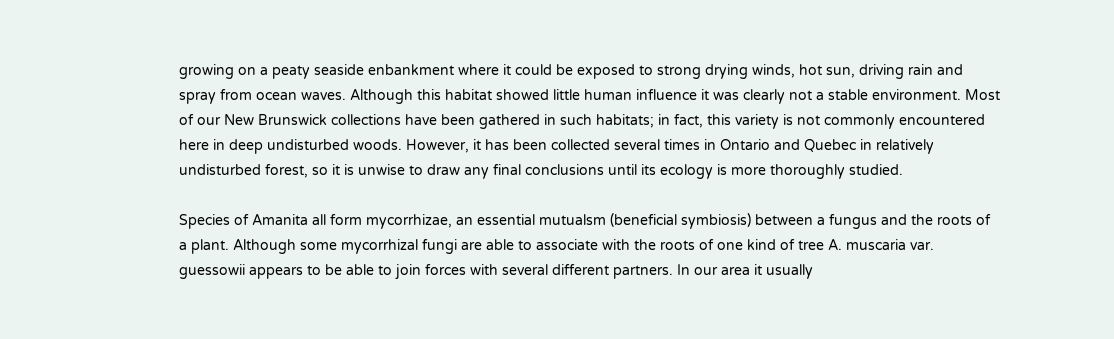growing on a peaty seaside enbankment where it could be exposed to strong drying winds, hot sun, driving rain and spray from ocean waves. Although this habitat showed little human influence it was clearly not a stable environment. Most of our New Brunswick collections have been gathered in such habitats; in fact, this variety is not commonly encountered here in deep undisturbed woods. However, it has been collected several times in Ontario and Quebec in relatively undisturbed forest, so it is unwise to draw any final conclusions until its ecology is more thoroughly studied.

Species of Amanita all form mycorrhizae, an essential mutualsm (beneficial symbiosis) between a fungus and the roots of a plant. Although some mycorrhizal fungi are able to associate with the roots of one kind of tree A. muscaria var. guessowii appears to be able to join forces with several different partners. In our area it usually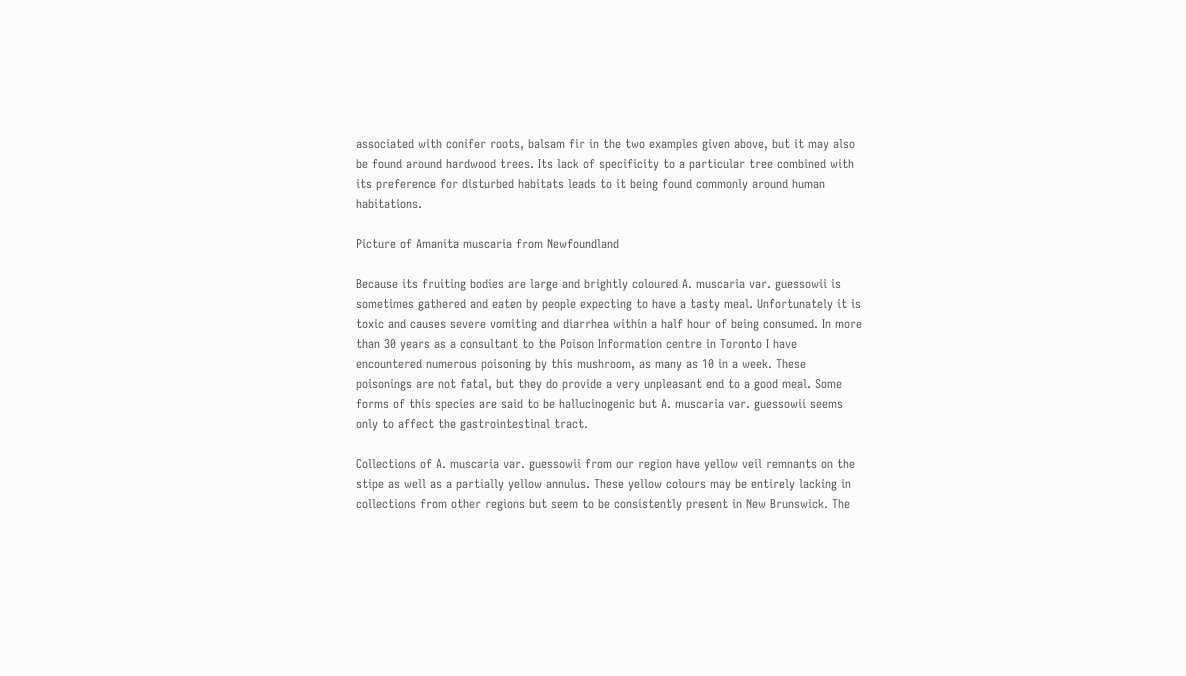associated with conifer roots, balsam fir in the two examples given above, but it may also be found around hardwood trees. Its lack of specificity to a particular tree combined with its preference for disturbed habitats leads to it being found commonly around human habitations.

Picture of Amanita muscaria from Newfoundland

Because its fruiting bodies are large and brightly coloured A. muscaria var. guessowii is sometimes gathered and eaten by people expecting to have a tasty meal. Unfortunately it is toxic and causes severe vomiting and diarrhea within a half hour of being consumed. In more than 30 years as a consultant to the Poison Information centre in Toronto I have encountered numerous poisoning by this mushroom, as many as 10 in a week. These poisonings are not fatal, but they do provide a very unpleasant end to a good meal. Some forms of this species are said to be hallucinogenic but A. muscaria var. guessowii seems only to affect the gastrointestinal tract.

Collections of A. muscaria var. guessowii from our region have yellow veil remnants on the stipe as well as a partially yellow annulus. These yellow colours may be entirely lacking in collections from other regions but seem to be consistently present in New Brunswick. The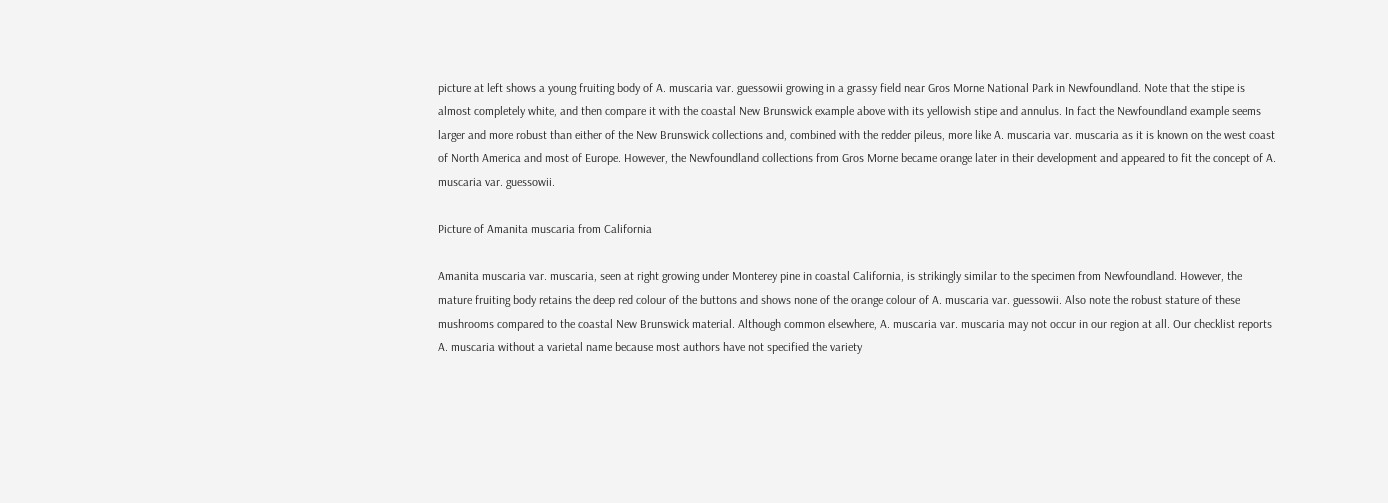picture at left shows a young fruiting body of A. muscaria var. guessowii growing in a grassy field near Gros Morne National Park in Newfoundland. Note that the stipe is almost completely white, and then compare it with the coastal New Brunswick example above with its yellowish stipe and annulus. In fact the Newfoundland example seems larger and more robust than either of the New Brunswick collections and, combined with the redder pileus, more like A. muscaria var. muscaria as it is known on the west coast of North America and most of Europe. However, the Newfoundland collections from Gros Morne became orange later in their development and appeared to fit the concept of A. muscaria var. guessowii.

Picture of Amanita muscaria from California

Amanita muscaria var. muscaria, seen at right growing under Monterey pine in coastal California, is strikingly similar to the specimen from Newfoundland. However, the mature fruiting body retains the deep red colour of the buttons and shows none of the orange colour of A. muscaria var. guessowii. Also note the robust stature of these mushrooms compared to the coastal New Brunswick material. Although common elsewhere, A. muscaria var. muscaria may not occur in our region at all. Our checklist reports A. muscaria without a varietal name because most authors have not specified the variety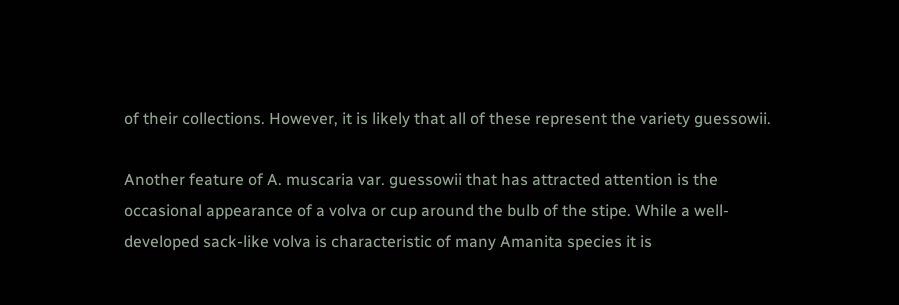of their collections. However, it is likely that all of these represent the variety guessowii.

Another feature of A. muscaria var. guessowii that has attracted attention is the occasional appearance of a volva or cup around the bulb of the stipe. While a well-developed sack-like volva is characteristic of many Amanita species it is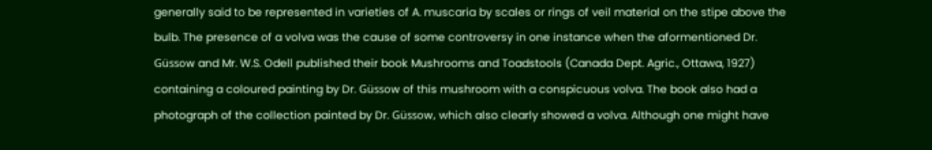generally said to be represented in varieties of A. muscaria by scales or rings of veil material on the stipe above the bulb. The presence of a volva was the cause of some controversy in one instance when the aformentioned Dr. Güssow and Mr. W.S. Odell published their book Mushrooms and Toadstools (Canada Dept. Agric., Ottawa, 1927) containing a coloured painting by Dr. Güssow of this mushroom with a conspicuous volva. The book also had a photograph of the collection painted by Dr. Güssow, which also clearly showed a volva. Although one might have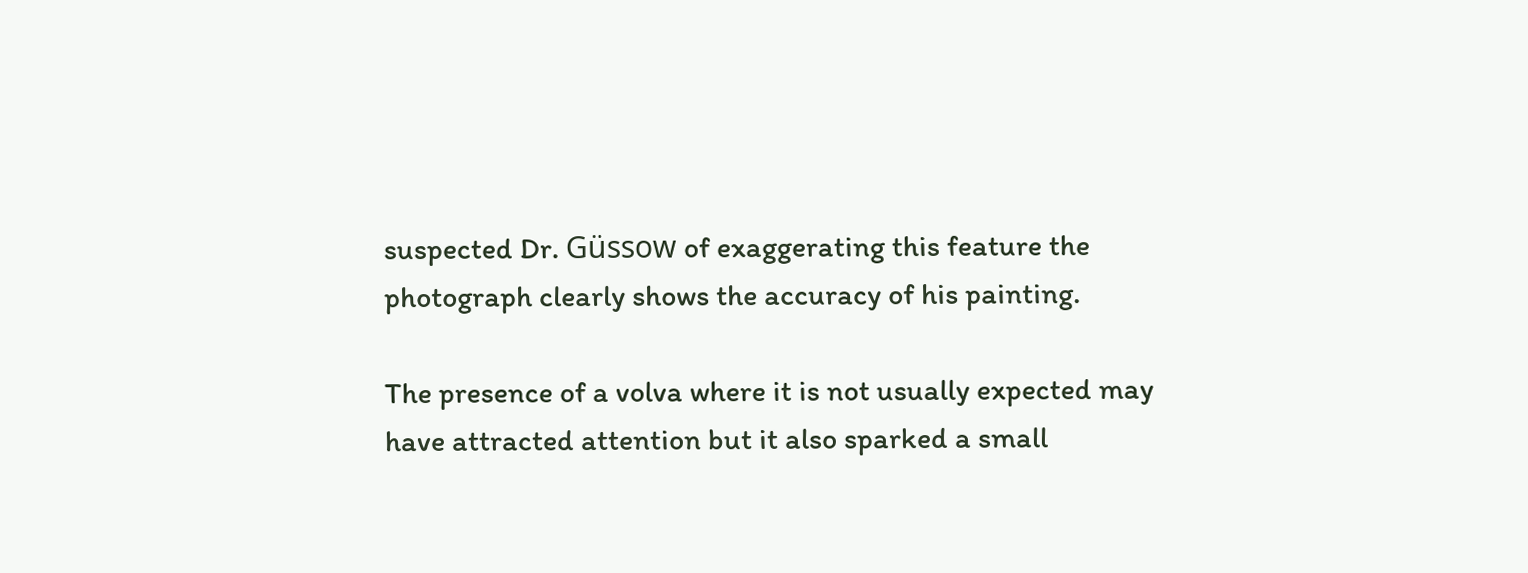suspected Dr. Güssow of exaggerating this feature the photograph clearly shows the accuracy of his painting.

The presence of a volva where it is not usually expected may have attracted attention but it also sparked a small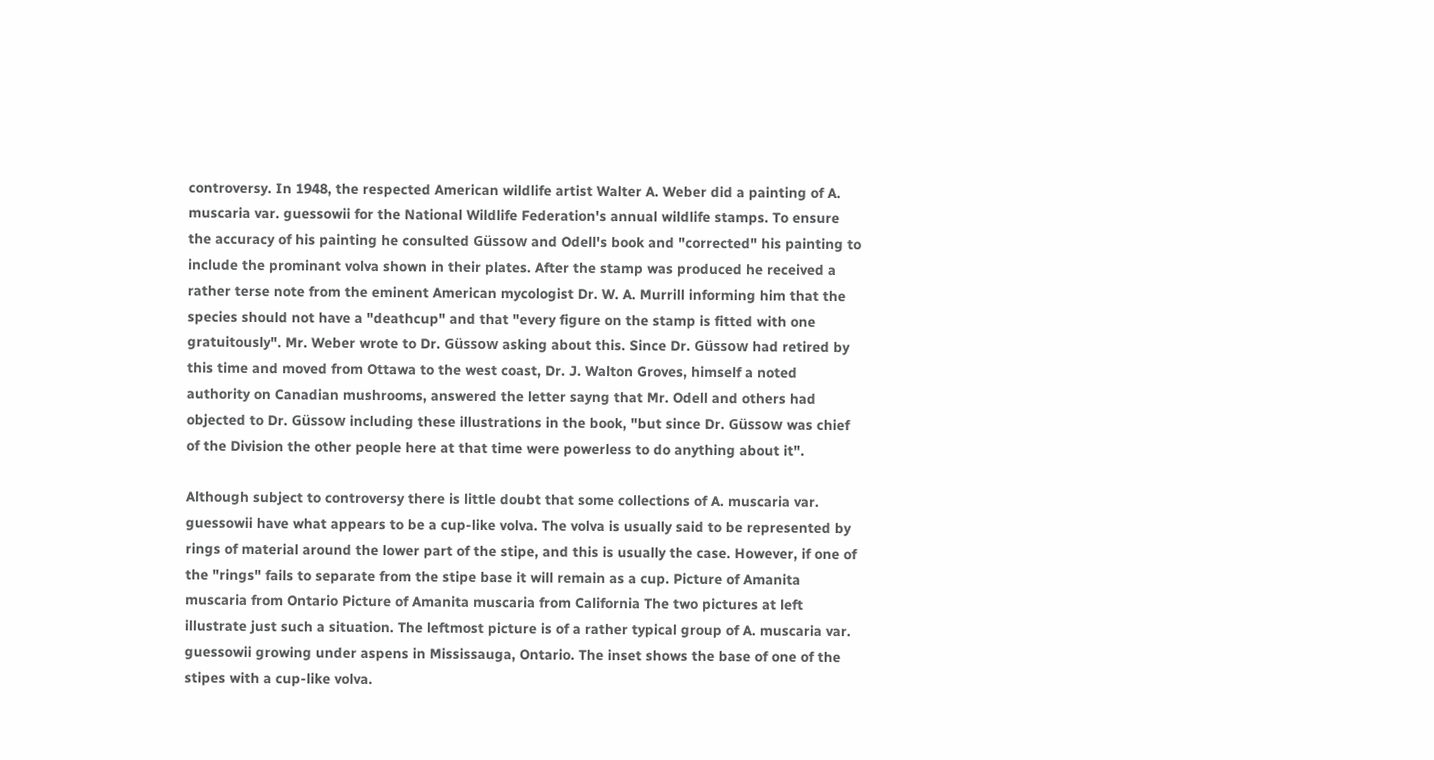controversy. In 1948, the respected American wildlife artist Walter A. Weber did a painting of A. muscaria var. guessowii for the National Wildlife Federation's annual wildlife stamps. To ensure the accuracy of his painting he consulted Güssow and Odell's book and "corrected" his painting to include the prominant volva shown in their plates. After the stamp was produced he received a rather terse note from the eminent American mycologist Dr. W. A. Murrill informing him that the species should not have a "deathcup" and that "every figure on the stamp is fitted with one gratuitously". Mr. Weber wrote to Dr. Güssow asking about this. Since Dr. Güssow had retired by this time and moved from Ottawa to the west coast, Dr. J. Walton Groves, himself a noted authority on Canadian mushrooms, answered the letter sayng that Mr. Odell and others had objected to Dr. Güssow including these illustrations in the book, "but since Dr. Güssow was chief of the Division the other people here at that time were powerless to do anything about it".

Although subject to controversy there is little doubt that some collections of A. muscaria var. guessowii have what appears to be a cup-like volva. The volva is usually said to be represented by rings of material around the lower part of the stipe, and this is usually the case. However, if one of the "rings" fails to separate from the stipe base it will remain as a cup. Picture of Amanita muscaria from Ontario Picture of Amanita muscaria from California The two pictures at left illustrate just such a situation. The leftmost picture is of a rather typical group of A. muscaria var. guessowii growing under aspens in Mississauga, Ontario. The inset shows the base of one of the stipes with a cup-like volva.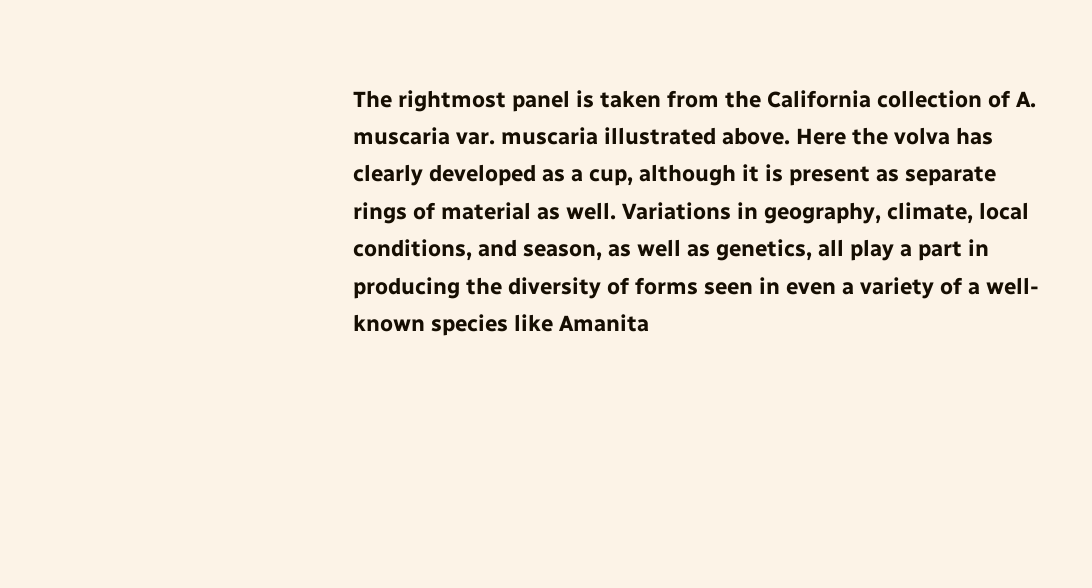The rightmost panel is taken from the California collection of A. muscaria var. muscaria illustrated above. Here the volva has clearly developed as a cup, although it is present as separate rings of material as well. Variations in geography, climate, local conditions, and season, as well as genetics, all play a part in producing the diversity of forms seen in even a variety of a well-known species like Amanita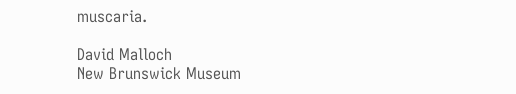muscaria.

David Malloch
New Brunswick Museum